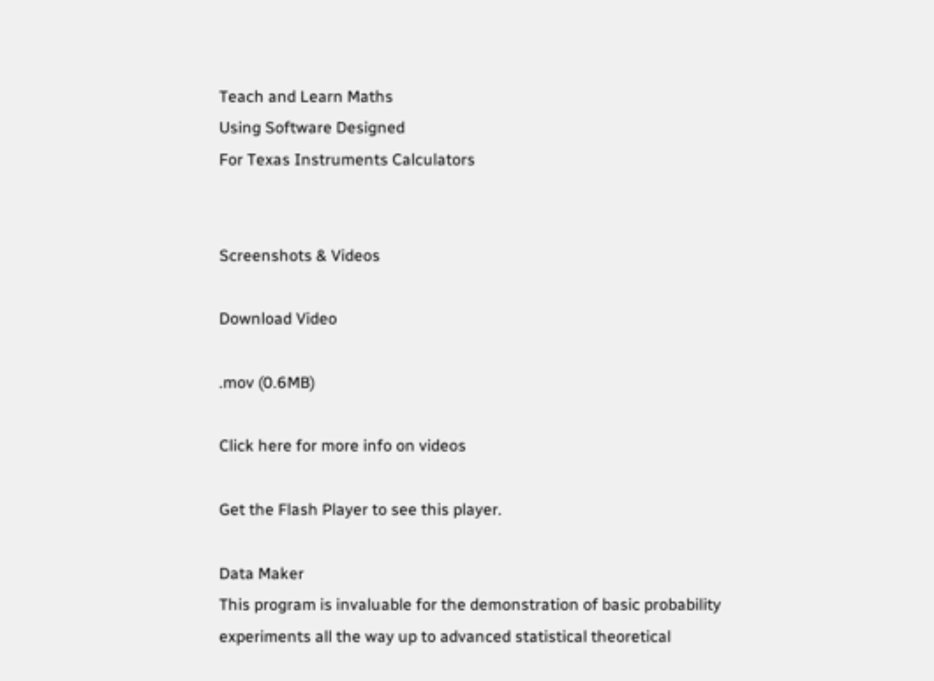Teach and Learn Maths
Using Software Designed
For Texas Instruments Calculators


Screenshots & Videos

Download Video

.mov (0.6MB)

Click here for more info on videos

Get the Flash Player to see this player.

Data Maker
This program is invaluable for the demonstration of basic probability experiments all the way up to advanced statistical theoretical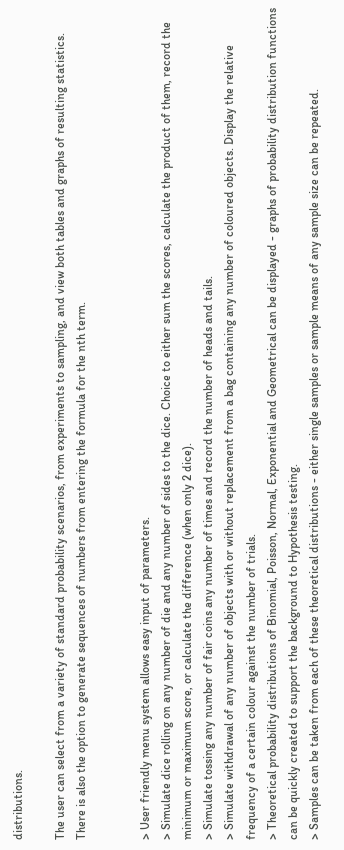distributions.

The user can select from a variety of standard probability scenarios, from experiments to sampling, and view both tables and graphs of resulting statistics. There is also the option to generate sequences of numbers from entering the formula for the nth term.


> User friendly menu system allows easy input of parameters.
> Simulate dice rolling on any number of die and any number of sides to the dice. Choice to either sum the scores, calculate the product of them, record the minimum or maximum score, or calculate the difference (when only 2 dice).
> Simulate tossing any number of fair coins any number of times and record the number of heads and tails.
> Simulate withdrawal of any number of objects with or without replacement from a bag containing any number of coloured objects. Display the relative frequency of a certain colour against the number of trials.
> Theoretical probability distributions of Binomial, Poisson, Normal, Exponential and Geometrical can be displayed - graphs of probability distribution functions can be quickly created to support the background to Hypothesis testing.
> Samples can be taken from each of these theoretical distributions - either single samples or sample means of any sample size can be repeated.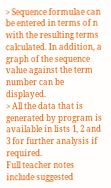> Sequence formulae can be entered in terms of n with the resulting terms calculated. In addition, a graph of the sequence value against the term number can be displayed.
> All the data that is generated by program is available in lists 1, 2 and 3 for further analysis if required.
Full teacher notes include suggested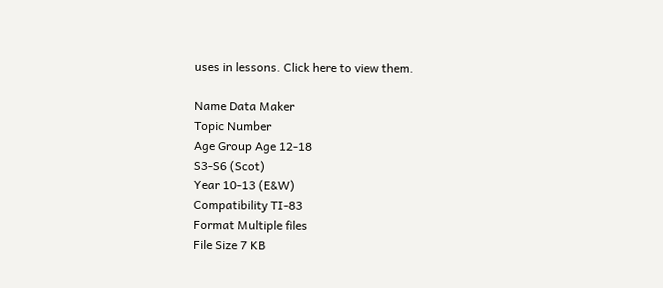uses in lessons. Click here to view them.

Name Data Maker
Topic Number
Age Group Age 12-18
S3-S6 (Scot)
Year 10-13 (E&W)
Compatibility TI-83
Format Multiple files
File Size 7 KB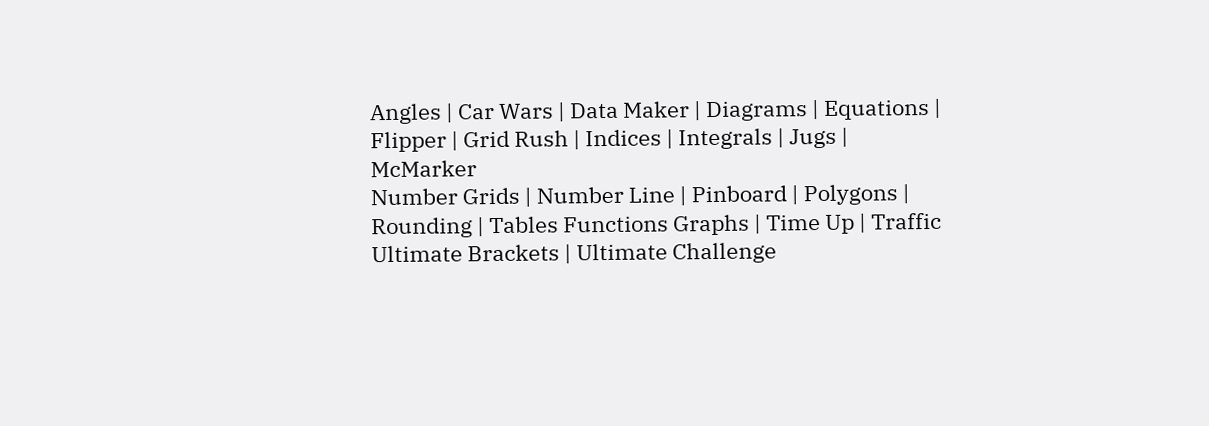Angles | Car Wars | Data Maker | Diagrams | Equations | Flipper | Grid Rush | Indices | Integrals | Jugs | McMarker
Number Grids | Number Line | Pinboard | Polygons | Rounding | Tables Functions Graphs | Time Up | Traffic
Ultimate Brackets | Ultimate Challenge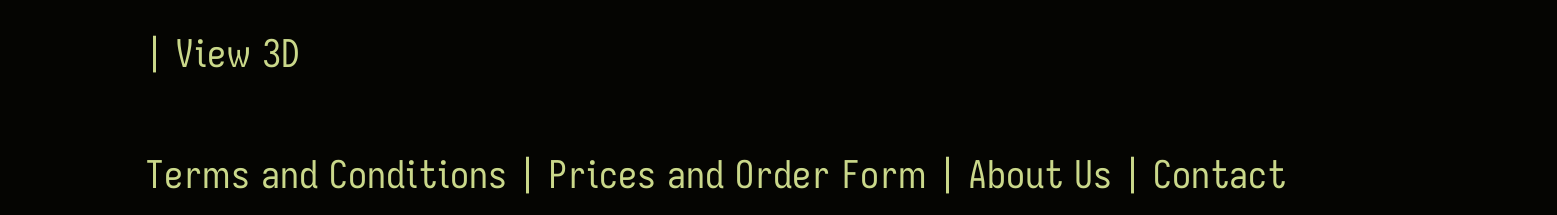| View 3D

Terms and Conditions | Prices and Order Form | About Us | Contact